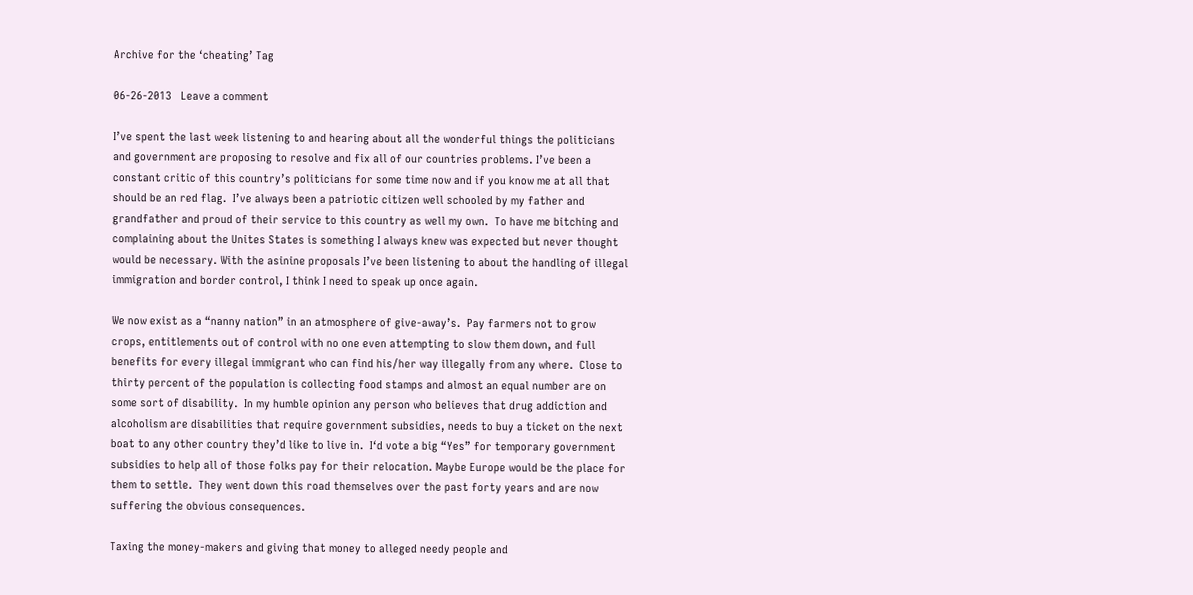Archive for the ‘cheating’ Tag

06-26-2013   Leave a comment

I’ve spent the last week listening to and hearing about all the wonderful things the politicians and government are proposing to resolve and fix all of our countries problems. I’ve been a constant critic of this country’s politicians for some time now and if you know me at all that should be an red flag.  I’ve always been a patriotic citizen well schooled by my father and grandfather and proud of their service to this country as well my own.  To have me bitching and complaining about the Unites States is something I always knew was expected but never thought would be necessary. With the asinine proposals I’ve been listening to about the handling of illegal immigration and border control, I think I need to speak up once again.

We now exist as a “nanny nation” in an atmosphere of give-away’s.  Pay farmers not to grow crops, entitlements out of control with no one even attempting to slow them down, and full benefits for every illegal immigrant who can find his/her way illegally from any where.  Close to thirty percent of the population is collecting food stamps and almost an equal number are on  some sort of disability.  In my humble opinion any person who believes that drug addiction and alcoholism are disabilities that require government subsidies, needs to buy a ticket on the next boat to any other country they’d like to live in.  I‘d vote a big “Yes” for temporary government subsidies to help all of those folks pay for their relocation. Maybe Europe would be the place for them to settle.  They went down this road themselves over the past forty years and are now suffering the obvious consequences.

Taxing the money-makers and giving that money to alleged needy people and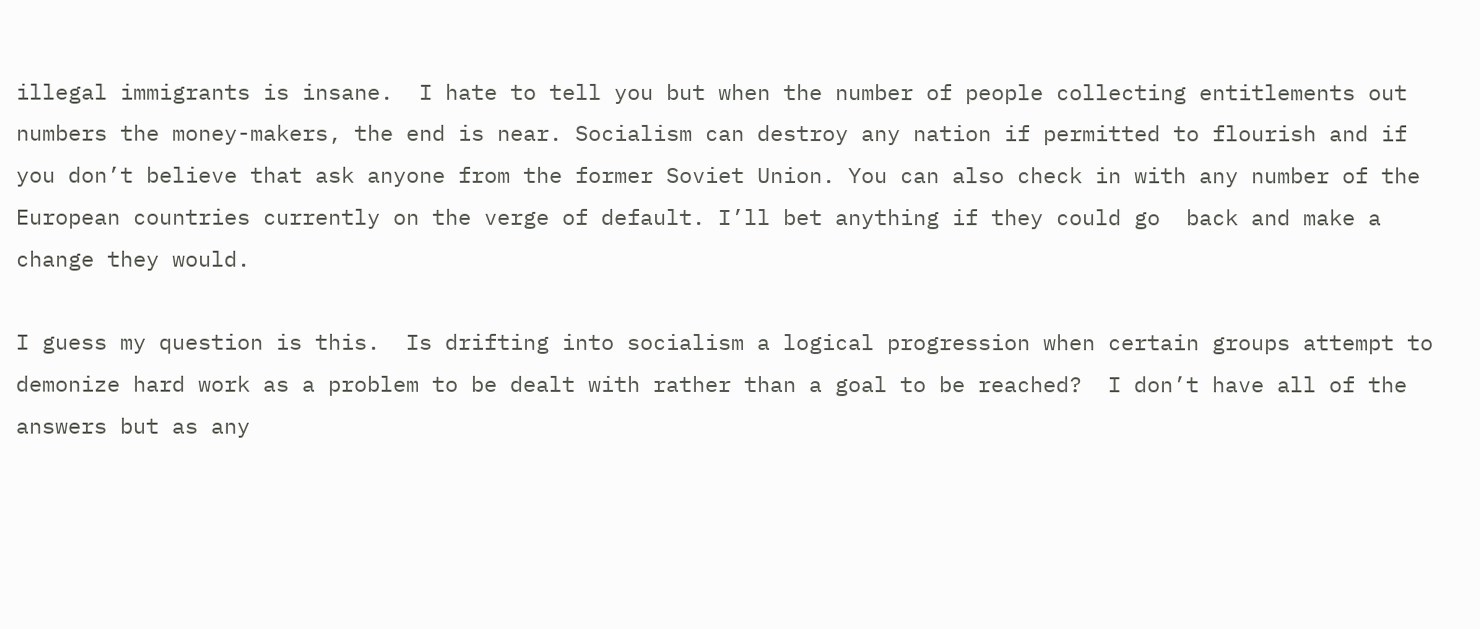illegal immigrants is insane.  I hate to tell you but when the number of people collecting entitlements out numbers the money-makers, the end is near. Socialism can destroy any nation if permitted to flourish and if you don’t believe that ask anyone from the former Soviet Union. You can also check in with any number of the European countries currently on the verge of default. I’ll bet anything if they could go  back and make a change they would.

I guess my question is this.  Is drifting into socialism a logical progression when certain groups attempt to demonize hard work as a problem to be dealt with rather than a goal to be reached?  I don’t have all of the answers but as any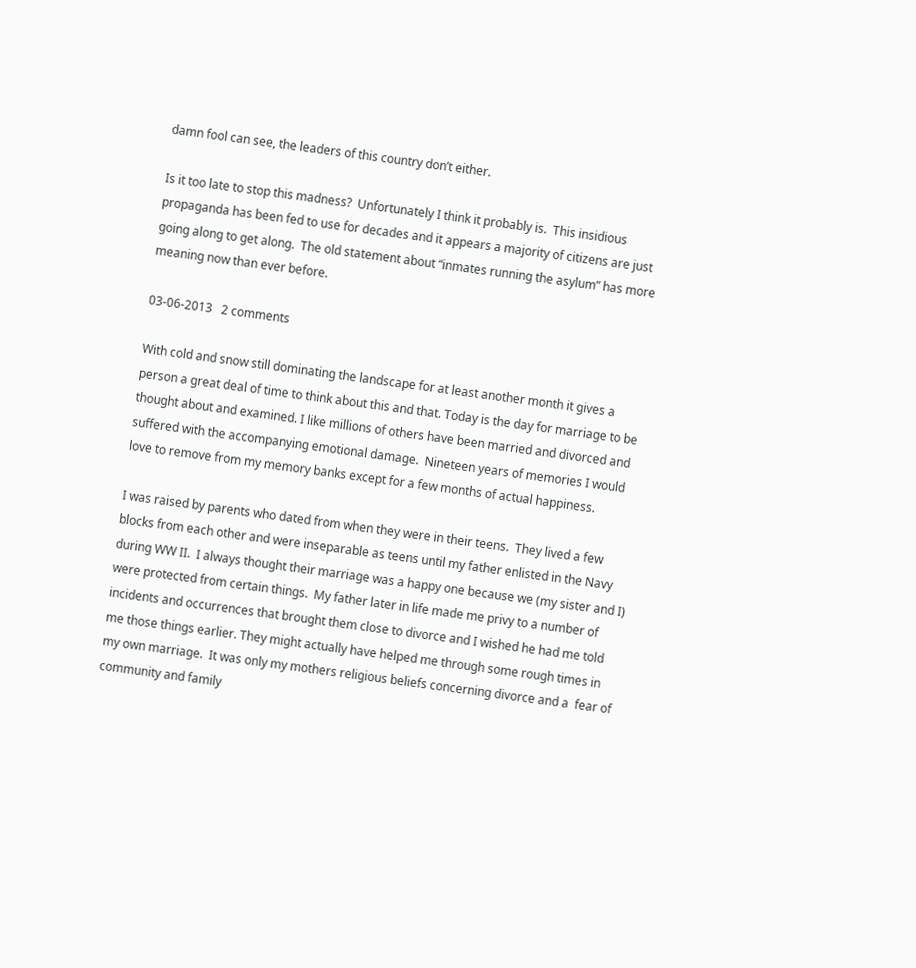damn fool can see, the leaders of this country don’t either.

Is it too late to stop this madness?  Unfortunately I think it probably is.  This insidious propaganda has been fed to use for decades and it appears a majority of citizens are just going along to get along.  The old statement about “inmates running the asylum” has more meaning now than ever before.

03-06-2013   2 comments

With cold and snow still dominating the landscape for at least another month it gives a person a great deal of time to think about this and that. Today is the day for marriage to be thought about and examined. I like millions of others have been married and divorced and suffered with the accompanying emotional damage.  Nineteen years of memories I would love to remove from my memory banks except for a few months of actual happiness.

I was raised by parents who dated from when they were in their teens.  They lived a few blocks from each other and were inseparable as teens until my father enlisted in the Navy during WW II.  I always thought their marriage was a happy one because we (my sister and I) were protected from certain things.  My father later in life made me privy to a number of incidents and occurrences that brought them close to divorce and I wished he had me told me those things earlier. They might actually have helped me through some rough times in my own marriage.  It was only my mothers religious beliefs concerning divorce and a  fear of community and family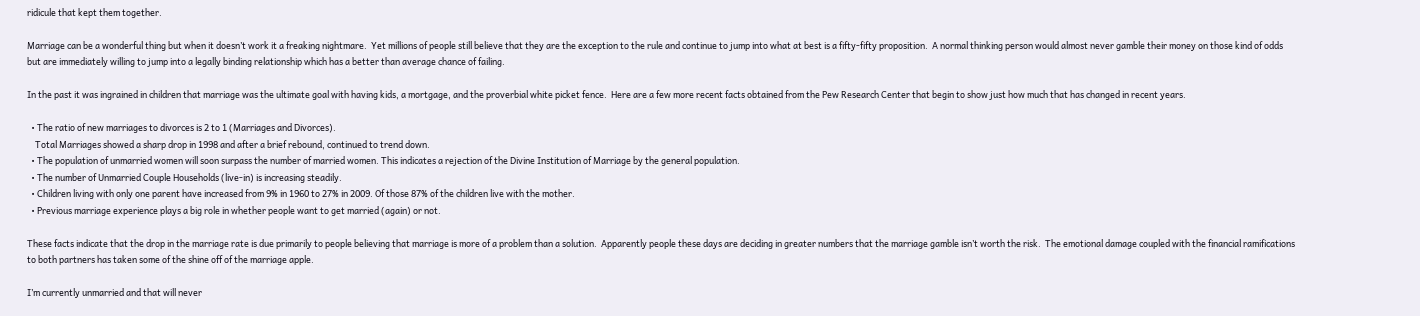ridicule that kept them together.

Marriage can be a wonderful thing but when it doesn’t work it a freaking nightmare.  Yet millions of people still believe that they are the exception to the rule and continue to jump into what at best is a fifty-fifty proposition.  A normal thinking person would almost never gamble their money on those kind of odds but are immediately willing to jump into a legally binding relationship which has a better than average chance of failing.

In the past it was ingrained in children that marriage was the ultimate goal with having kids, a mortgage, and the proverbial white picket fence.  Here are a few more recent facts obtained from the Pew Research Center that begin to show just how much that has changed in recent years.

  • The ratio of new marriages to divorces is 2 to 1 (Marriages and Divorces).
    Total Marriages showed a sharp drop in 1998 and after a brief rebound, continued to trend down.
  • The population of unmarried women will soon surpass the number of married women. This indicates a rejection of the Divine Institution of Marriage by the general population.
  • The number of Unmarried Couple Households (live-in) is increasing steadily.
  • Children living with only one parent have increased from 9% in 1960 to 27% in 2009. Of those 87% of the children live with the mother.
  • Previous marriage experience plays a big role in whether people want to get married (again) or not.

These facts indicate that the drop in the marriage rate is due primarily to people believing that marriage is more of a problem than a solution.  Apparently people these days are deciding in greater numbers that the marriage gamble isn’t worth the risk.  The emotional damage coupled with the financial ramifications to both partners has taken some of the shine off of the marriage apple.

I’m currently unmarried and that will never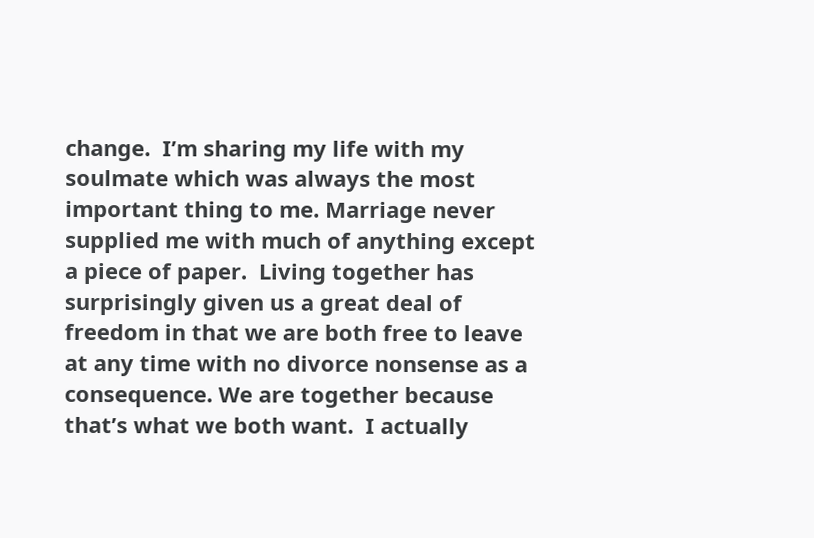change.  I’m sharing my life with my soulmate which was always the most important thing to me. Marriage never supplied me with much of anything except a piece of paper.  Living together has surprisingly given us a great deal of freedom in that we are both free to leave at any time with no divorce nonsense as a consequence. We are together because that’s what we both want.  I actually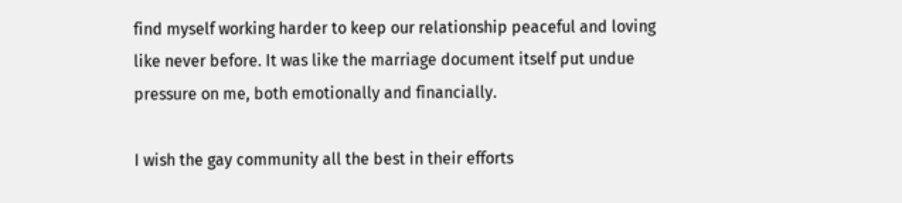find myself working harder to keep our relationship peaceful and loving like never before. It was like the marriage document itself put undue pressure on me, both emotionally and financially.

I wish the gay community all the best in their efforts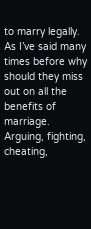to marry legally.  As I’ve said many times before why should they miss out on all the benefits of marriage.  Arguing, fighting, cheating,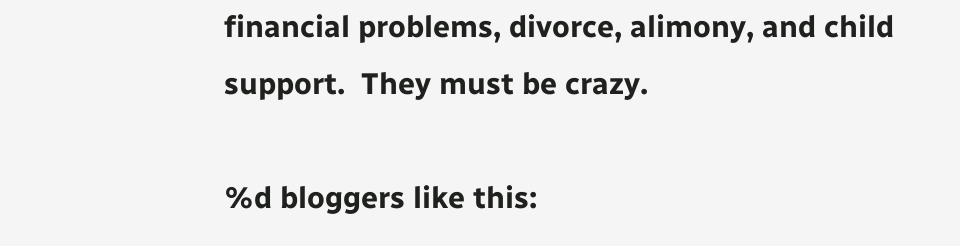financial problems, divorce, alimony, and child support.  They must be crazy.

%d bloggers like this: